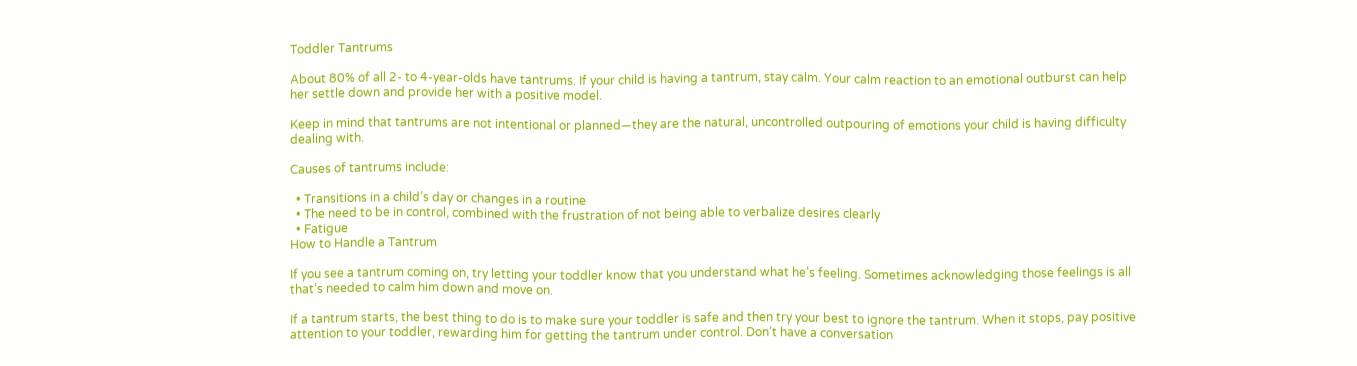Toddler Tantrums

About 80% of all 2- to 4-year-olds have tantrums. If your child is having a tantrum, stay calm. Your calm reaction to an emotional outburst can help her settle down and provide her with a positive model.

Keep in mind that tantrums are not intentional or planned—they are the natural, uncontrolled outpouring of emotions your child is having difficulty dealing with.

Causes of tantrums include:

  • Transitions in a child’s day or changes in a routine
  • The need to be in control, combined with the frustration of not being able to verbalize desires clearly
  • Fatigue
How to Handle a Tantrum

If you see a tantrum coming on, try letting your toddler know that you understand what he’s feeling. Sometimes acknowledging those feelings is all that’s needed to calm him down and move on.

If a tantrum starts, the best thing to do is to make sure your toddler is safe and then try your best to ignore the tantrum. When it stops, pay positive attention to your toddler, rewarding him for getting the tantrum under control. Don’t have a conversation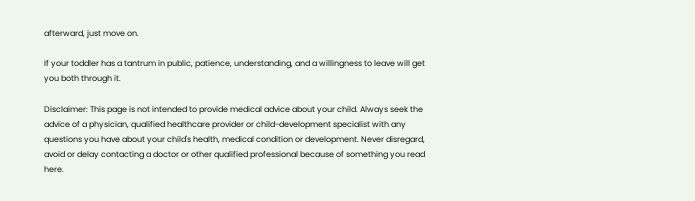afterward, just move on.

If your toddler has a tantrum in public, patience, understanding, and a willingness to leave will get you both through it.

Disclaimer: This page is not intended to provide medical advice about your child. Always seek the advice of a physician, qualified healthcare provider or child-development specialist with any questions you have about your child's health, medical condition or development. Never disregard, avoid or delay contacting a doctor or other qualified professional because of something you read here.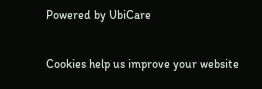Powered by UbiCare

Cookies help us improve your website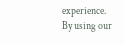experience.
By using our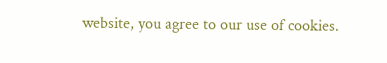website, you agree to our use of cookies.